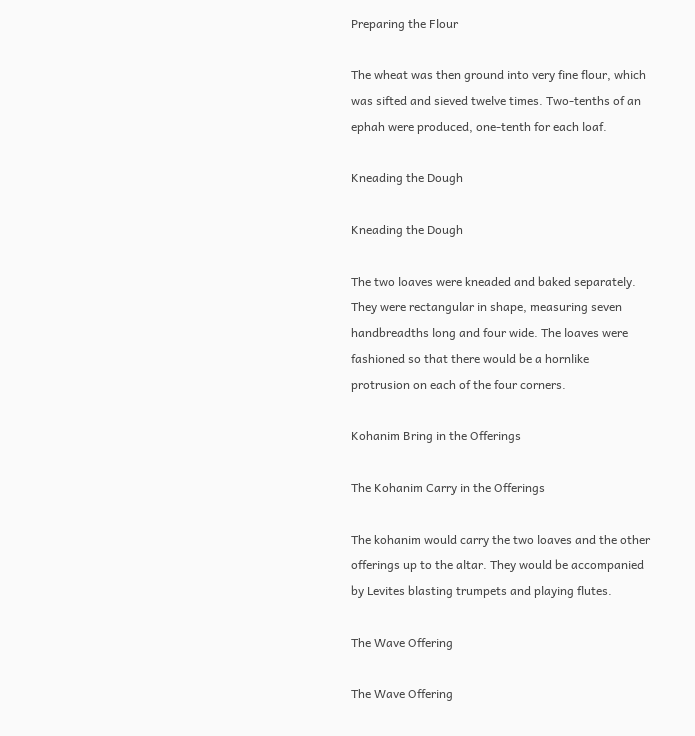Preparing the Flour

The wheat was then ground into very fine flour, which was sifted and sieved twelve times. Two-tenths of an ephah were produced, one-tenth for each loaf.

Kneading the Dough

Kneading the Dough

The two loaves were kneaded and baked separately. They were rectangular in shape, measuring seven handbreadths long and four wide. The loaves were fashioned so that there would be a hornlike protrusion on each of the four corners.

Kohanim Bring in the Offerings

The Kohanim Carry in the Offerings

The kohanim would carry the two loaves and the other offerings up to the altar. They would be accompanied by Levites blasting trumpets and playing flutes.

The Wave Offering

The Wave Offering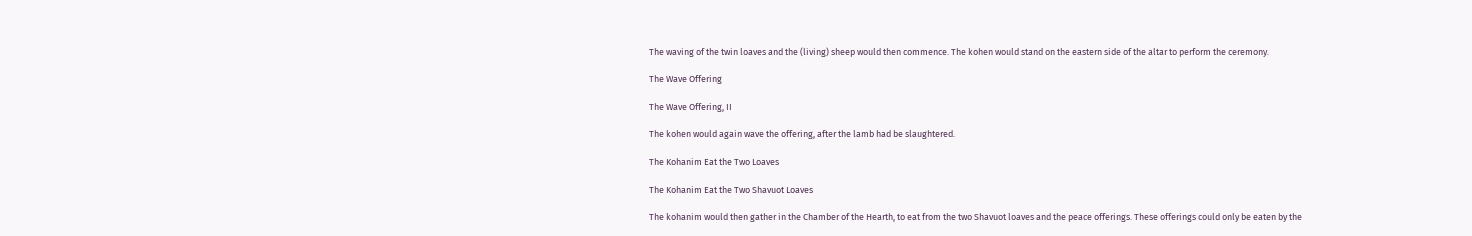The waving of the twin loaves and the (living) sheep would then commence. The kohen would stand on the eastern side of the altar to perform the ceremony.

The Wave Offering

The Wave Offering, II

The kohen would again wave the offering, after the lamb had be slaughtered.

The Kohanim Eat the Two Loaves

The Kohanim Eat the Two Shavuot Loaves

The kohanim would then gather in the Chamber of the Hearth, to eat from the two Shavuot loaves and the peace offerings. These offerings could only be eaten by the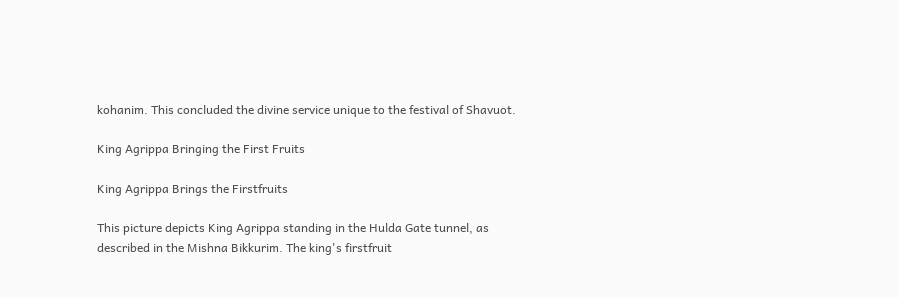kohanim. This concluded the divine service unique to the festival of Shavuot.

King Agrippa Bringing the First Fruits

King Agrippa Brings the Firstfruits

This picture depicts King Agrippa standing in the Hulda Gate tunnel, as described in the Mishna Bikkurim. The king's firstfruit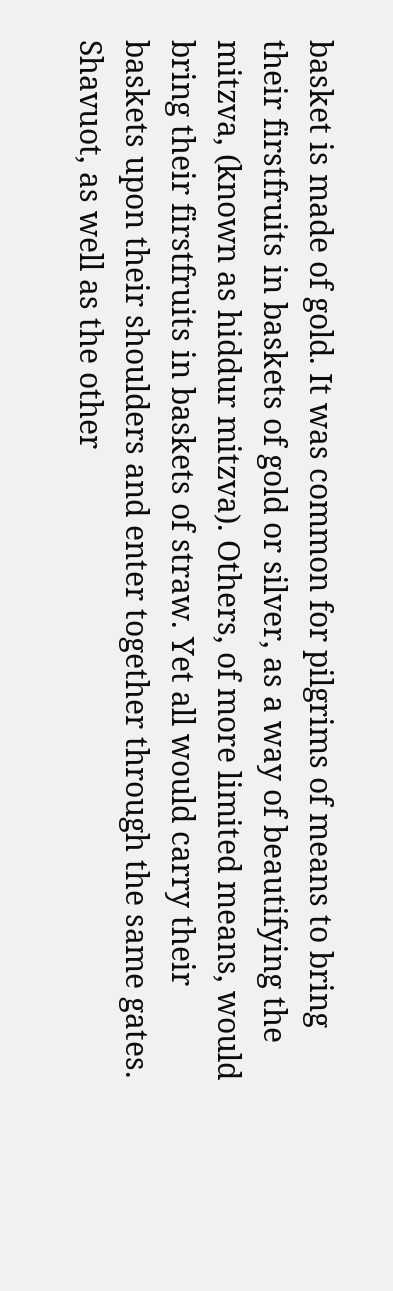basket is made of gold. It was common for pilgrims of means to bring their firstfruits in baskets of gold or silver, as a way of beautifying the mitzva, (known as hiddur mitzva). Others, of more limited means, would bring their firstfruits in baskets of straw. Yet all would carry their baskets upon their shoulders and enter together through the same gates. Shavuot, as well as the other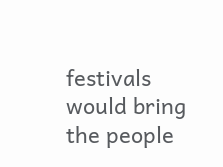festivals would bring the people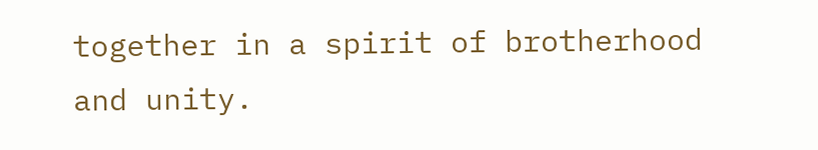together in a spirit of brotherhood and unity.